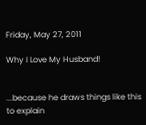Friday, May 27, 2011

Why I Love My Husband!


...because he draws things like this to explain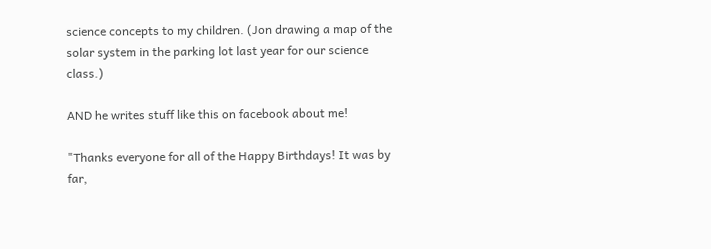science concepts to my children. (Jon drawing a map of the solar system in the parking lot last year for our science class.)

AND he writes stuff like this on facebook about me!

"Thanks everyone for all of the Happy Birthdays! It was by far,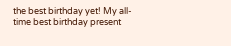the best birthday yet! My all-time best birthday present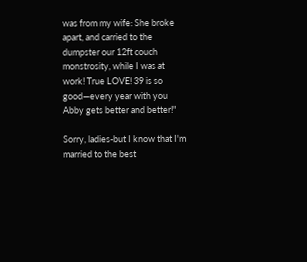was from my wife: She broke apart, and carried to the dumpster our 12ft couch monstrosity, while I was at work! True LOVE! 39 is so good—every year with you Abby gets better and better!"

Sorry, ladies-but I know that I'm married to the best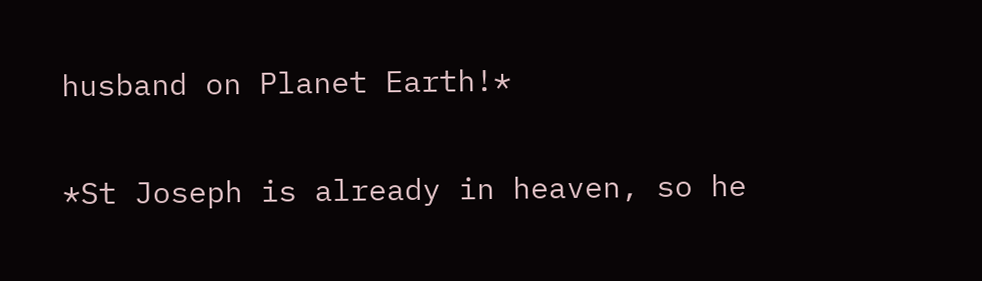husband on Planet Earth!*

*St Joseph is already in heaven, so he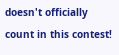doesn't officially count in this contest!